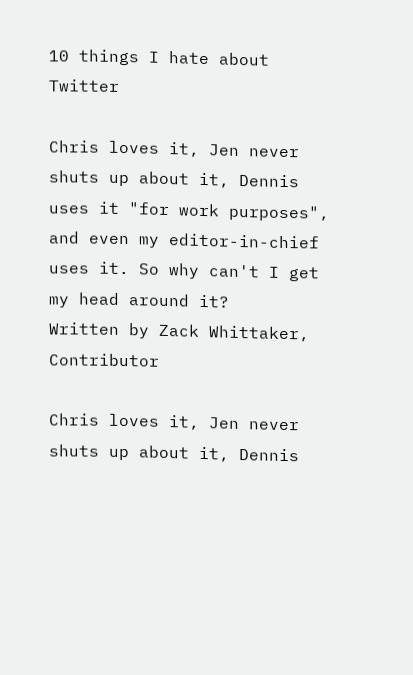10 things I hate about Twitter

Chris loves it, Jen never shuts up about it, Dennis uses it "for work purposes", and even my editor-in-chief uses it. So why can't I get my head around it?
Written by Zack Whittaker, Contributor

Chris loves it, Jen never shuts up about it, Dennis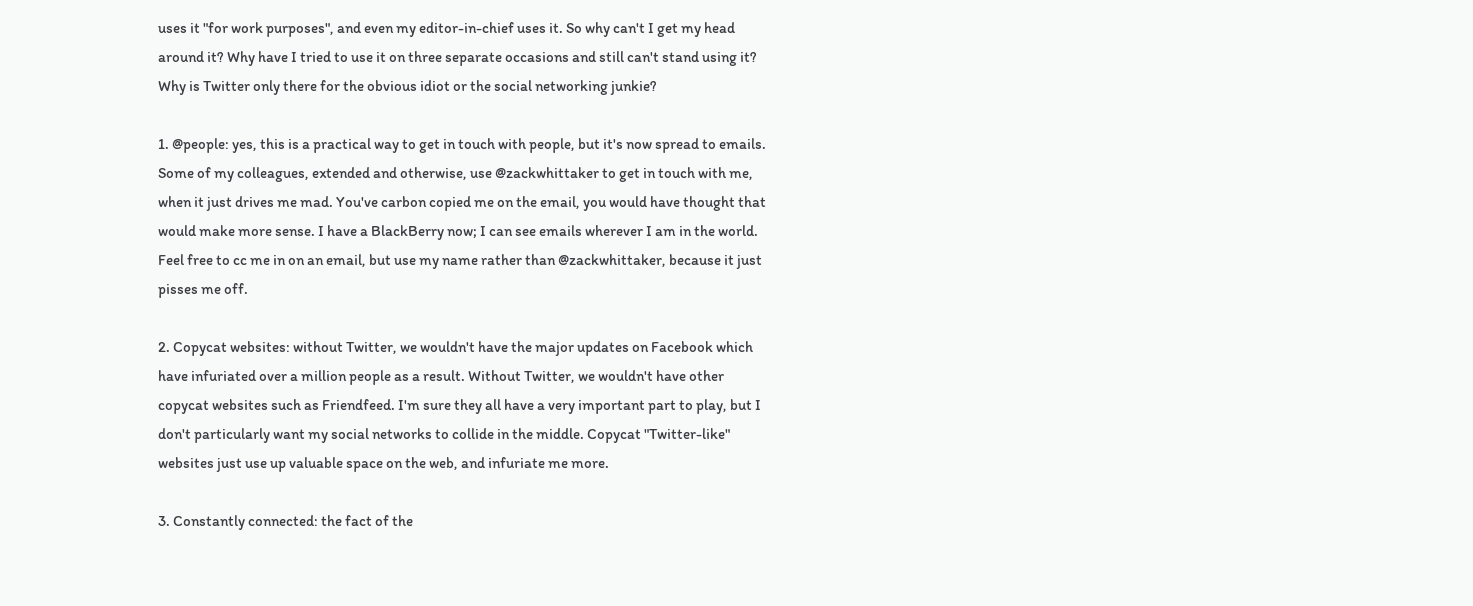uses it "for work purposes", and even my editor-in-chief uses it. So why can't I get my head around it? Why have I tried to use it on three separate occasions and still can't stand using it? Why is Twitter only there for the obvious idiot or the social networking junkie?

1. @people: yes, this is a practical way to get in touch with people, but it's now spread to emails. Some of my colleagues, extended and otherwise, use @zackwhittaker to get in touch with me, when it just drives me mad. You've carbon copied me on the email, you would have thought that would make more sense. I have a BlackBerry now; I can see emails wherever I am in the world. Feel free to cc me in on an email, but use my name rather than @zackwhittaker, because it just pisses me off.

2. Copycat websites: without Twitter, we wouldn't have the major updates on Facebook which have infuriated over a million people as a result. Without Twitter, we wouldn't have other copycat websites such as Friendfeed. I'm sure they all have a very important part to play, but I don't particularly want my social networks to collide in the middle. Copycat "Twitter-like" websites just use up valuable space on the web, and infuriate me more.

3. Constantly connected: the fact of the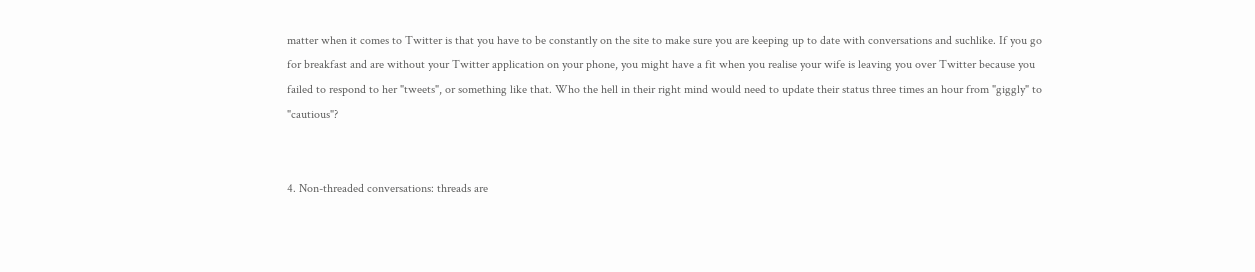matter when it comes to Twitter is that you have to be constantly on the site to make sure you are keeping up to date with conversations and suchlike. If you go for breakfast and are without your Twitter application on your phone, you might have a fit when you realise your wife is leaving you over Twitter because you failed to respond to her "tweets", or something like that. Who the hell in their right mind would need to update their status three times an hour from "giggly" to "cautious"?


4. Non-threaded conversations: threads are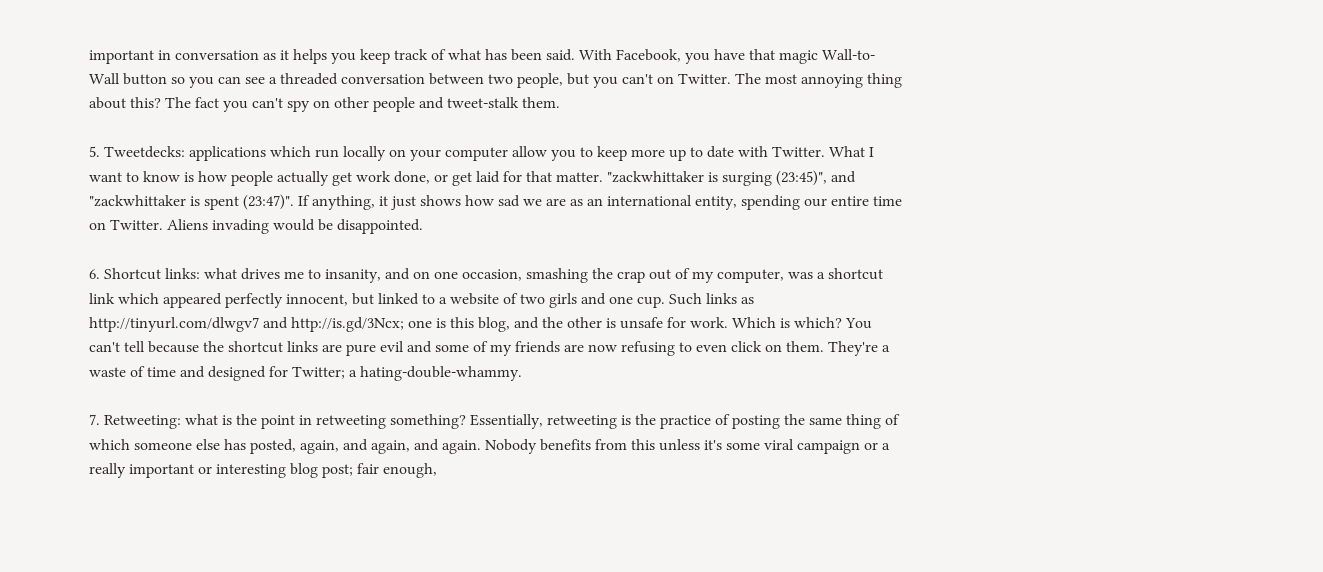important in conversation as it helps you keep track of what has been said. With Facebook, you have that magic Wall-to-Wall button so you can see a threaded conversation between two people, but you can't on Twitter. The most annoying thing about this? The fact you can't spy on other people and tweet-stalk them.

5. Tweetdecks: applications which run locally on your computer allow you to keep more up to date with Twitter. What I want to know is how people actually get work done, or get laid for that matter. "zackwhittaker is surging (23:45)", and "zackwhittaker is spent (23:47)". If anything, it just shows how sad we are as an international entity, spending our entire time on Twitter. Aliens invading would be disappointed.

6. Shortcut links: what drives me to insanity, and on one occasion, smashing the crap out of my computer, was a shortcut link which appeared perfectly innocent, but linked to a website of two girls and one cup. Such links as http://tinyurl.com/dlwgv7 and http://is.gd/3Ncx; one is this blog, and the other is unsafe for work. Which is which? You can't tell because the shortcut links are pure evil and some of my friends are now refusing to even click on them. They're a waste of time and designed for Twitter; a hating-double-whammy.

7. Retweeting: what is the point in retweeting something? Essentially, retweeting is the practice of posting the same thing of which someone else has posted, again, and again, and again. Nobody benefits from this unless it's some viral campaign or a really important or interesting blog post; fair enough,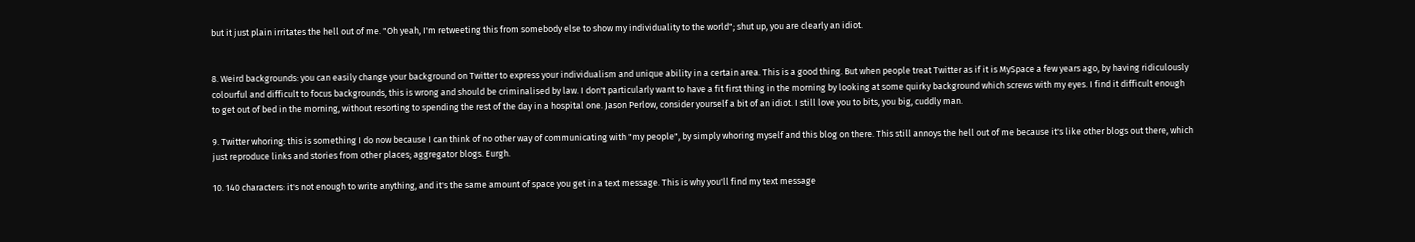but it just plain irritates the hell out of me. "Oh yeah, I'm retweeting this from somebody else to show my individuality to the world"; shut up, you are clearly an idiot.


8. Weird backgrounds: you can easily change your background on Twitter to express your individualism and unique ability in a certain area. This is a good thing. But when people treat Twitter as if it is MySpace a few years ago, by having ridiculously colourful and difficult to focus backgrounds, this is wrong and should be criminalised by law. I don't particularly want to have a fit first thing in the morning by looking at some quirky background which screws with my eyes. I find it difficult enough to get out of bed in the morning, without resorting to spending the rest of the day in a hospital one. Jason Perlow, consider yourself a bit of an idiot. I still love you to bits, you big, cuddly man.

9. Twitter whoring: this is something I do now because I can think of no other way of communicating with "my people", by simply whoring myself and this blog on there. This still annoys the hell out of me because it's like other blogs out there, which just reproduce links and stories from other places; aggregator blogs. Eurgh.

10. 140 characters: it's not enough to write anything, and it's the same amount of space you get in a text message. This is why you'll find my text message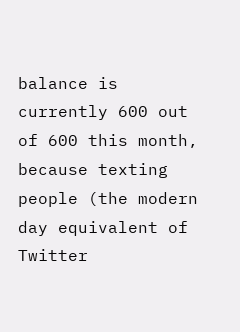balance is currently 600 out of 600 this month, because texting people (the modern day equivalent of Twitter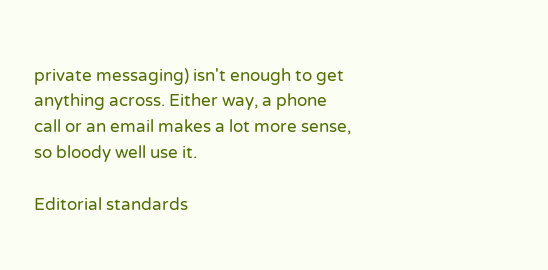private messaging) isn't enough to get anything across. Either way, a phone call or an email makes a lot more sense, so bloody well use it.

Editorial standards